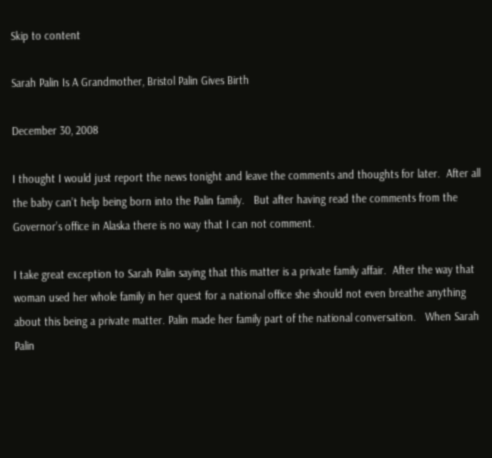Skip to content

Sarah Palin Is A Grandmother, Bristol Palin Gives Birth

December 30, 2008

I thought I would just report the news tonight and leave the comments and thoughts for later.  After all the baby can’t help being born into the Palin family.   But after having read the comments from the Governor’s office in Alaska there is no way that I can not comment.

I take great exception to Sarah Palin saying that this matter is a private family affair.  After the way that woman used her whole family in her quest for a national office she should not even breathe anything about this being a private matter. Palin made her family part of the national conversation.   When Sarah Palin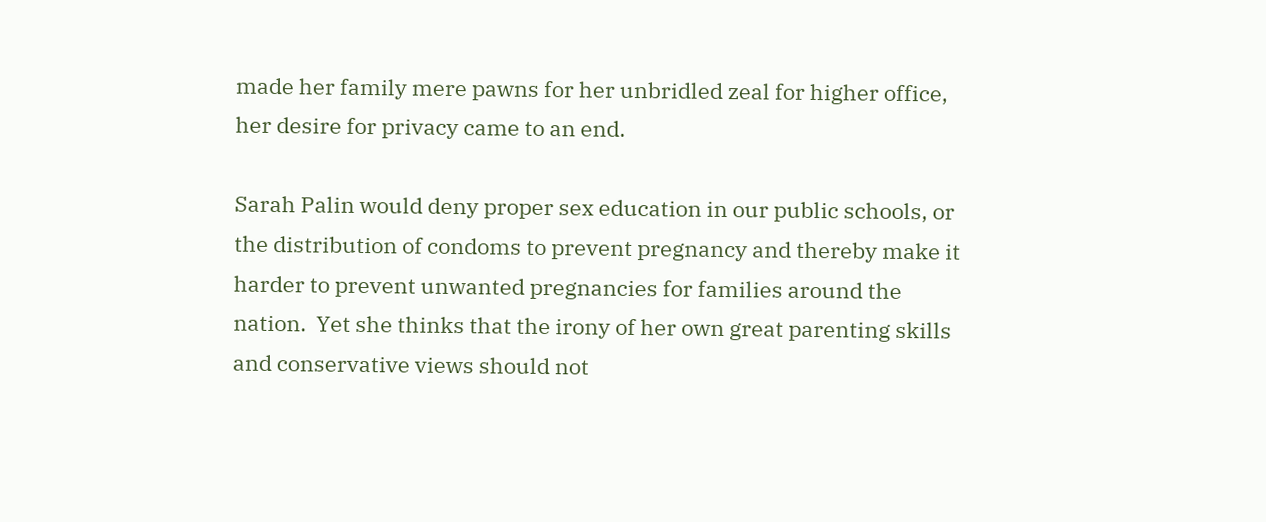made her family mere pawns for her unbridled zeal for higher office, her desire for privacy came to an end.

Sarah Palin would deny proper sex education in our public schools, or the distribution of condoms to prevent pregnancy and thereby make it harder to prevent unwanted pregnancies for families around the nation.  Yet she thinks that the irony of her own great parenting skills and conservative views should not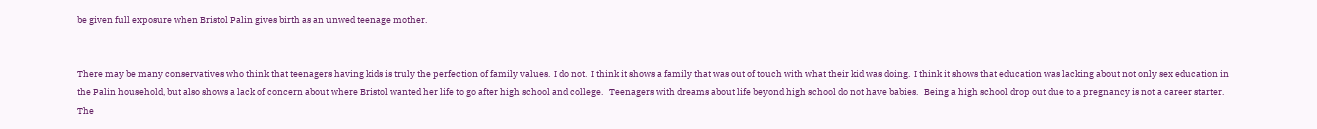be given full exposure when Bristol Palin gives birth as an unwed teenage mother.


There may be many conservatives who think that teenagers having kids is truly the perfection of family values.  I do not.  I think it shows a family that was out of touch with what their kid was doing.  I think it shows that education was lacking about not only sex education in the Palin household, but also shows a lack of concern about where Bristol wanted her life to go after high school and college.   Teenagers with dreams about life beyond high school do not have babies.   Being a high school drop out due to a pregnancy is not a career starter.  The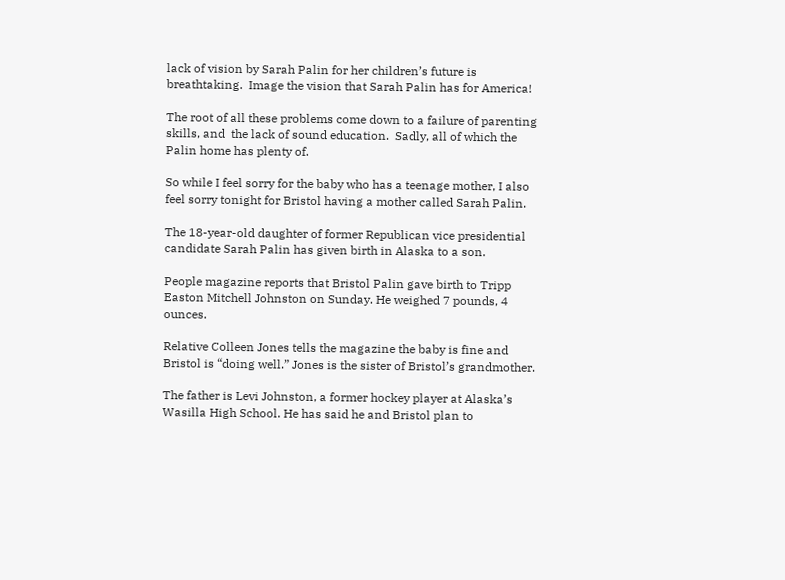lack of vision by Sarah Palin for her children’s future is breathtaking.  Image the vision that Sarah Palin has for America!

The root of all these problems come down to a failure of parenting skills, and  the lack of sound education.  Sadly, all of which the Palin home has plenty of.

So while I feel sorry for the baby who has a teenage mother, I also feel sorry tonight for Bristol having a mother called Sarah Palin.

The 18-year-old daughter of former Republican vice presidential candidate Sarah Palin has given birth in Alaska to a son.

People magazine reports that Bristol Palin gave birth to Tripp Easton Mitchell Johnston on Sunday. He weighed 7 pounds, 4 ounces.

Relative Colleen Jones tells the magazine the baby is fine and Bristol is “doing well.” Jones is the sister of Bristol’s grandmother.

The father is Levi Johnston, a former hockey player at Alaska’s Wasilla High School. He has said he and Bristol plan to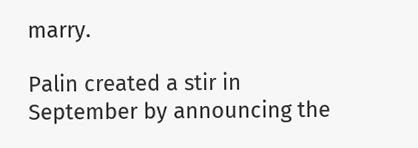marry.

Palin created a stir in September by announcing the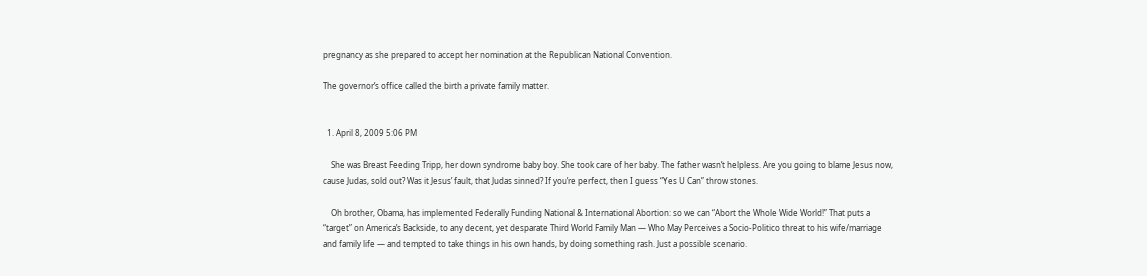pregnancy as she prepared to accept her nomination at the Republican National Convention.

The governor’s office called the birth a private family matter.


  1. April 8, 2009 5:06 PM

    She was Breast Feeding Tripp, her down syndrome baby boy. She took care of her baby. The father wasn’t helpless. Are you going to blame Jesus now, cause Judas, sold out? Was it Jesus’ fault, that Judas sinned? If you’re perfect, then I guess “Yes U Can” throw stones.

    Oh brother, Obama, has implemented Federally Funding National & International Abortion: so we can “Abort the Whole Wide World!” That puts a “target” on America’s Backside, to any decent, yet desparate Third World Family Man — Who May Perceives a Socio-Politico threat to his wife/marriage and family life — and tempted to take things in his own hands, by doing something rash. Just a possible scenario.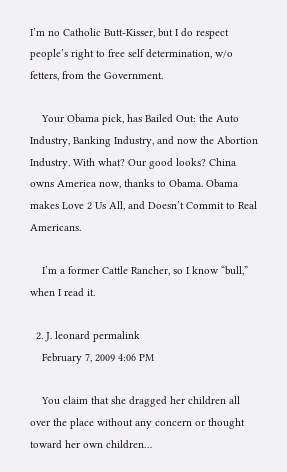I’m no Catholic Butt-Kisser, but I do respect people’s right to free self determination, w/o fetters, from the Government.

    Your Obama pick, has Bailed Out: the Auto Industry, Banking Industry, and now the Abortion Industry. With what? Our good looks? China owns America now, thanks to Obama. Obama makes Love 2 Us All, and Doesn’t Commit to Real Americans.

    I’m a former Cattle Rancher, so I know “bull,” when I read it.

  2. J. leonard permalink
    February 7, 2009 4:06 PM

    You claim that she dragged her children all over the place without any concern or thought toward her own children…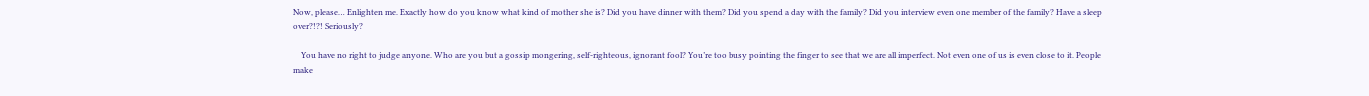Now, please… Enlighten me. Exactly how do you know what kind of mother she is? Did you have dinner with them? Did you spend a day with the family? Did you interview even one member of the family? Have a sleep over?!?! Seriously?

    You have no right to judge anyone. Who are you but a gossip mongering, self-righteous, ignorant fool? You’re too busy pointing the finger to see that we are all imperfect. Not even one of us is even close to it. People make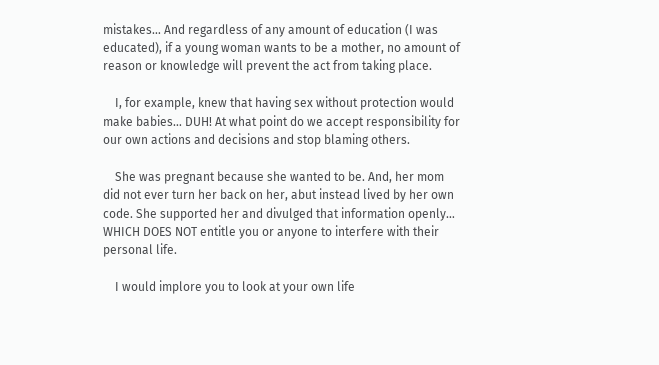mistakes… And regardless of any amount of education (I was educated), if a young woman wants to be a mother, no amount of reason or knowledge will prevent the act from taking place.

    I, for example, knew that having sex without protection would make babies… DUH! At what point do we accept responsibility for our own actions and decisions and stop blaming others.

    She was pregnant because she wanted to be. And, her mom did not ever turn her back on her, abut instead lived by her own code. She supported her and divulged that information openly… WHICH DOES NOT entitle you or anyone to interfere with their personal life.

    I would implore you to look at your own life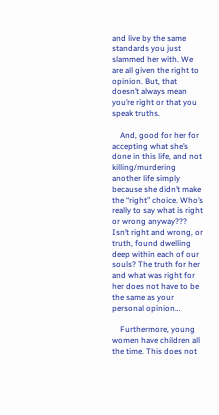and live by the same standards you just slammed her with. We are all given the right to opinion. But, that doesn’t always mean you’re right or that you speak truths.

    And, good for her for accepting what she’s done in this life, and not killing/murdering another life simply because she didn’t make the “right” choice. Who’s really to say what is right or wrong anyway??? Isn’t right and wrong, or truth, found dwelling deep within each of our souls? The truth for her and what was right for her does not have to be the same as your personal opinion…

    Furthermore, young women have children all the time. This does not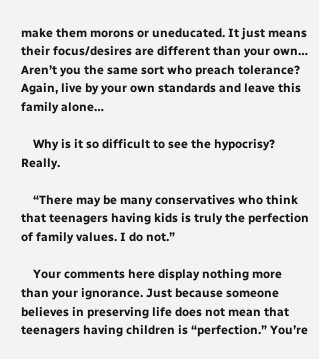make them morons or uneducated. It just means their focus/desires are different than your own… Aren’t you the same sort who preach tolerance? Again, live by your own standards and leave this family alone…

    Why is it so difficult to see the hypocrisy? Really.

    “There may be many conservatives who think that teenagers having kids is truly the perfection of family values. I do not.”

    Your comments here display nothing more than your ignorance. Just because someone believes in preserving life does not mean that teenagers having children is “perfection.” You’re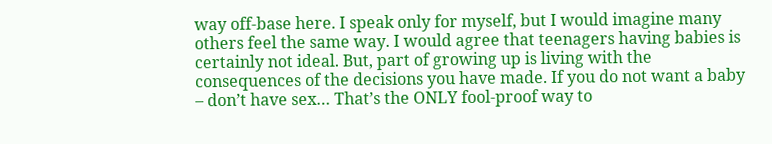way off-base here. I speak only for myself, but I would imagine many others feel the same way. I would agree that teenagers having babies is certainly not ideal. But, part of growing up is living with the consequences of the decisions you have made. If you do not want a baby – don’t have sex… That’s the ONLY fool-proof way to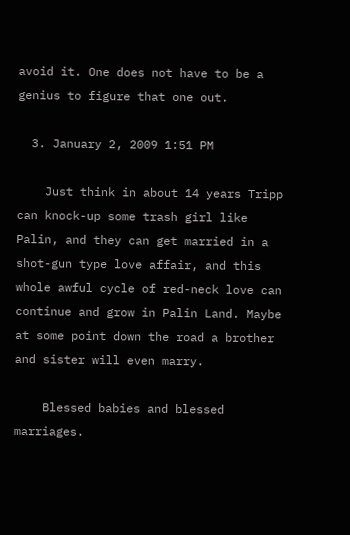avoid it. One does not have to be a genius to figure that one out.

  3. January 2, 2009 1:51 PM

    Just think in about 14 years Tripp can knock-up some trash girl like Palin, and they can get married in a shot-gun type love affair, and this whole awful cycle of red-neck love can continue and grow in Palin Land. Maybe at some point down the road a brother and sister will even marry.

    Blessed babies and blessed marriages.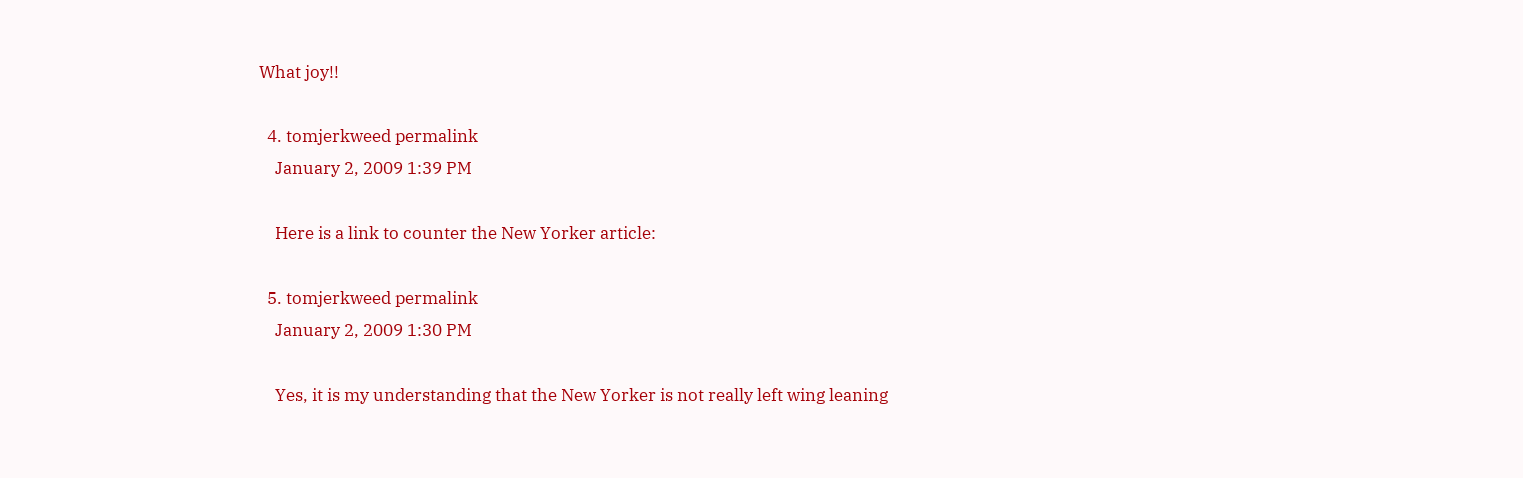What joy!!

  4. tomjerkweed permalink
    January 2, 2009 1:39 PM

    Here is a link to counter the New Yorker article:

  5. tomjerkweed permalink
    January 2, 2009 1:30 PM

    Yes, it is my understanding that the New Yorker is not really left wing leaning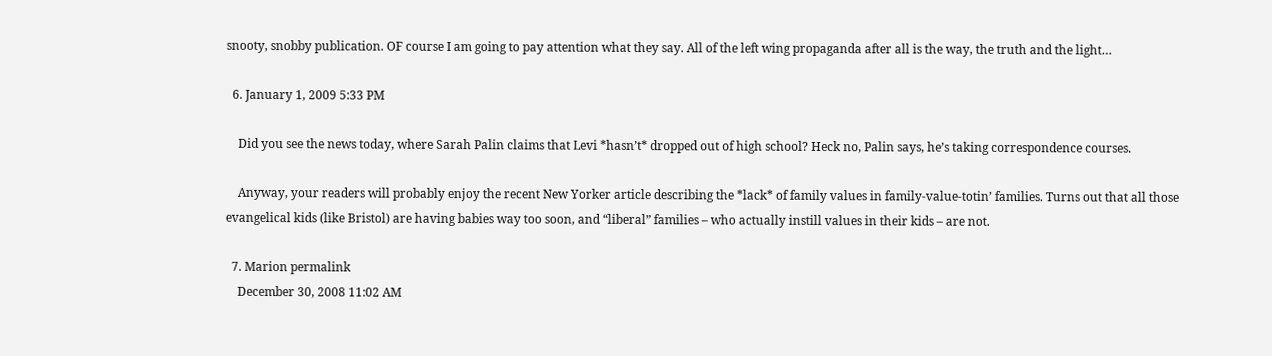snooty, snobby publication. OF course I am going to pay attention what they say. All of the left wing propaganda after all is the way, the truth and the light…

  6. January 1, 2009 5:33 PM

    Did you see the news today, where Sarah Palin claims that Levi *hasn’t* dropped out of high school? Heck no, Palin says, he’s taking correspondence courses.

    Anyway, your readers will probably enjoy the recent New Yorker article describing the *lack* of family values in family-value-totin’ families. Turns out that all those evangelical kids (like Bristol) are having babies way too soon, and “liberal” families – who actually instill values in their kids – are not.

  7. Marion permalink
    December 30, 2008 11:02 AM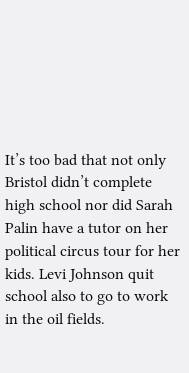It’s too bad that not only Bristol didn’t complete high school nor did Sarah Palin have a tutor on her political circus tour for her kids. Levi Johnson quit school also to go to work in the oil fields.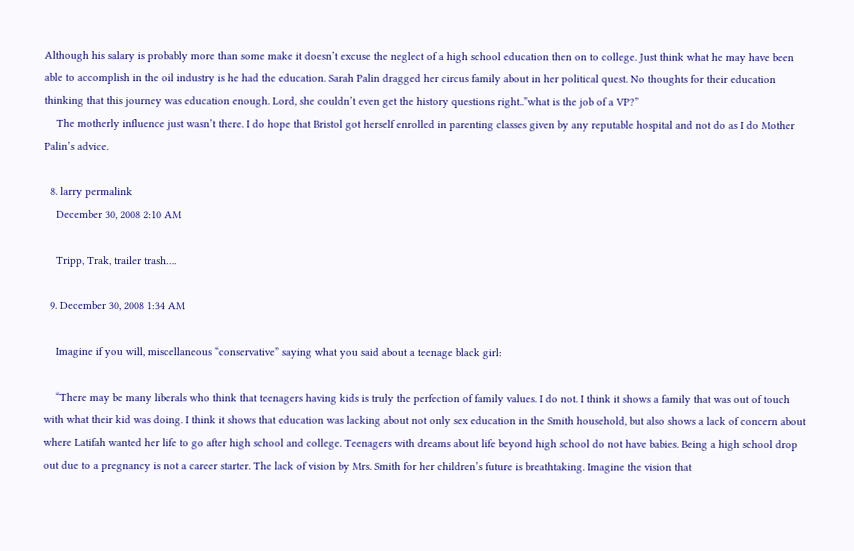Although his salary is probably more than some make it doesn’t excuse the neglect of a high school education then on to college. Just think what he may have been able to accomplish in the oil industry is he had the education. Sarah Palin dragged her circus family about in her political quest. No thoughts for their education thinking that this journey was education enough. Lord, she couldn’t even get the history questions right..”what is the job of a VP?”
    The motherly influence just wasn’t there. I do hope that Bristol got herself enrolled in parenting classes given by any reputable hospital and not do as I do Mother Palin’s advice.

  8. larry permalink
    December 30, 2008 2:10 AM

    Tripp, Trak, trailer trash….

  9. December 30, 2008 1:34 AM

    Imagine if you will, miscellaneous “conservative” saying what you said about a teenage black girl:

    “There may be many liberals who think that teenagers having kids is truly the perfection of family values. I do not. I think it shows a family that was out of touch with what their kid was doing. I think it shows that education was lacking about not only sex education in the Smith household, but also shows a lack of concern about where Latifah wanted her life to go after high school and college. Teenagers with dreams about life beyond high school do not have babies. Being a high school drop out due to a pregnancy is not a career starter. The lack of vision by Mrs. Smith for her children’s future is breathtaking. Imagine the vision that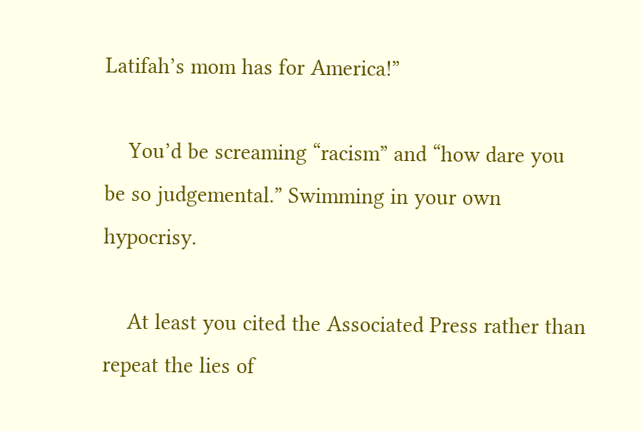Latifah’s mom has for America!”

    You’d be screaming “racism” and “how dare you be so judgemental.” Swimming in your own hypocrisy.

    At least you cited the Associated Press rather than repeat the lies of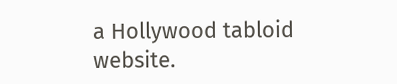a Hollywood tabloid website.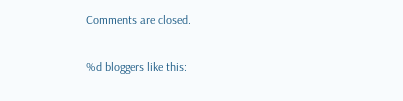Comments are closed.

%d bloggers like this: